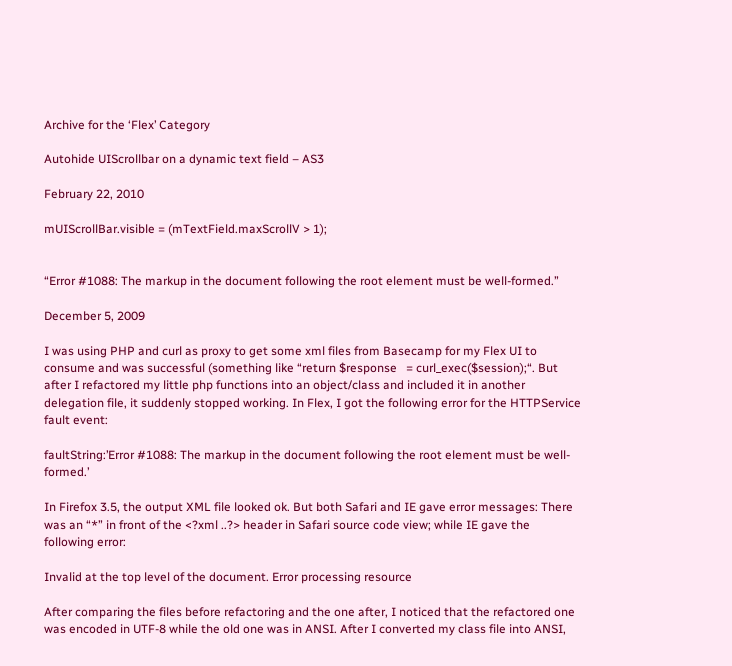Archive for the ‘Flex’ Category

Autohide UIScrollbar on a dynamic text field – AS3

February 22, 2010

mUIScrollBar.visible = (mTextField.maxScrollV > 1);


“Error #1088: The markup in the document following the root element must be well-formed.”

December 5, 2009

I was using PHP and curl as proxy to get some xml files from Basecamp for my Flex UI to consume and was successful (something like “return $response   = curl_exec($session);“. But after I refactored my little php functions into an object/class and included it in another delegation file, it suddenly stopped working. In Flex, I got the following error for the HTTPService fault event:

faultString:’Error #1088: The markup in the document following the root element must be well-formed.’

In Firefox 3.5, the output XML file looked ok. But both Safari and IE gave error messages: There was an “*” in front of the <?xml ..?> header in Safari source code view; while IE gave the following error:

Invalid at the top level of the document. Error processing resource

After comparing the files before refactoring and the one after, I noticed that the refactored one was encoded in UTF-8 while the old one was in ANSI. After I converted my class file into ANSI,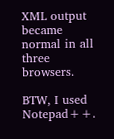XML output became normal in all three browsers.

BTW, I used Notepad++.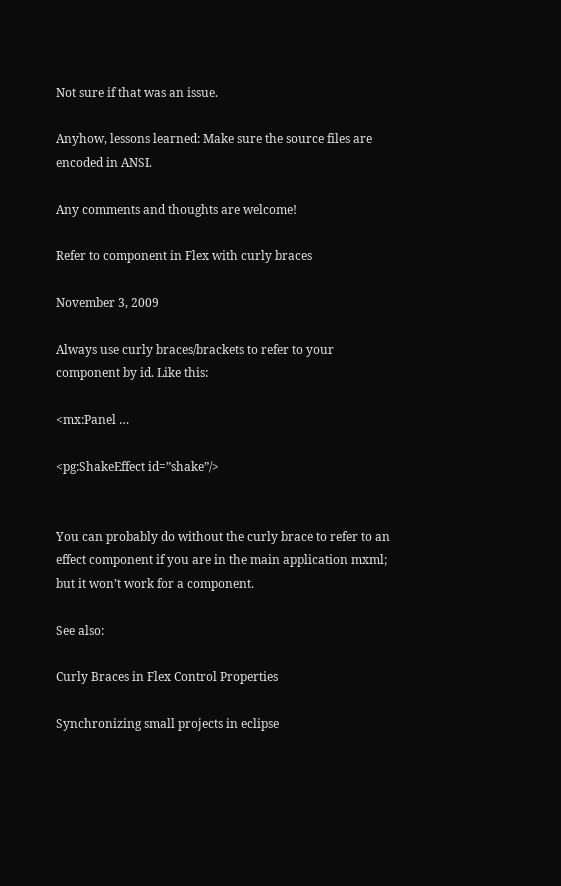Not sure if that was an issue.

Anyhow, lessons learned: Make sure the source files are encoded in ANSI.

Any comments and thoughts are welcome!

Refer to component in Flex with curly braces

November 3, 2009

Always use curly braces/brackets to refer to your component by id. Like this:

<mx:Panel …

<pg:ShakeEffect id=”shake”/>


You can probably do without the curly brace to refer to an effect component if you are in the main application mxml; but it won’t work for a component.

See also:

Curly Braces in Flex Control Properties

Synchronizing small projects in eclipse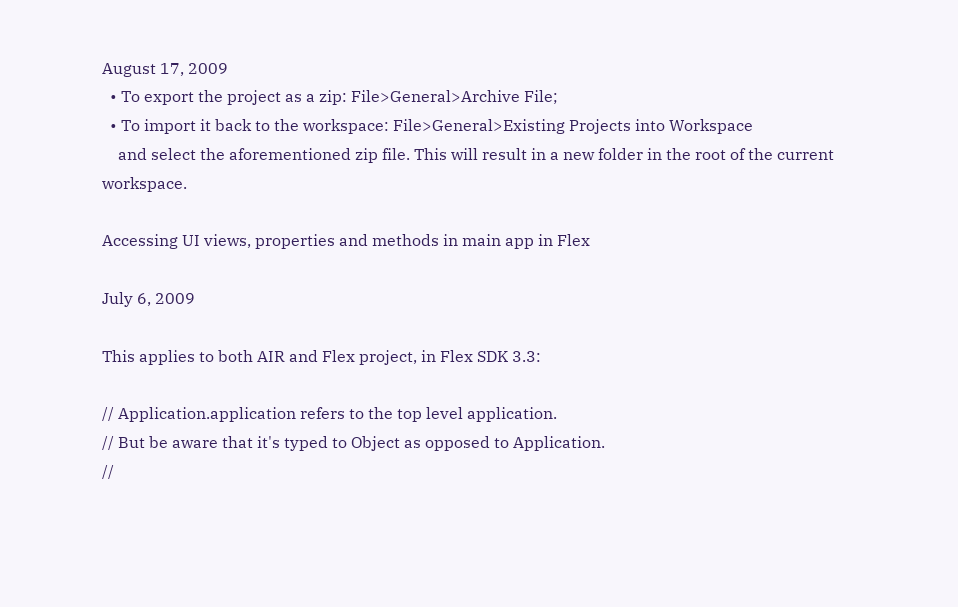August 17, 2009
  • To export the project as a zip: File>General>Archive File;
  • To import it back to the workspace: File>General>Existing Projects into Workspace
    and select the aforementioned zip file. This will result in a new folder in the root of the current workspace.

Accessing UI views, properties and methods in main app in Flex

July 6, 2009

This applies to both AIR and Flex project, in Flex SDK 3.3:

// Application.application refers to the top level application.
// But be aware that it's typed to Object as opposed to Application.
//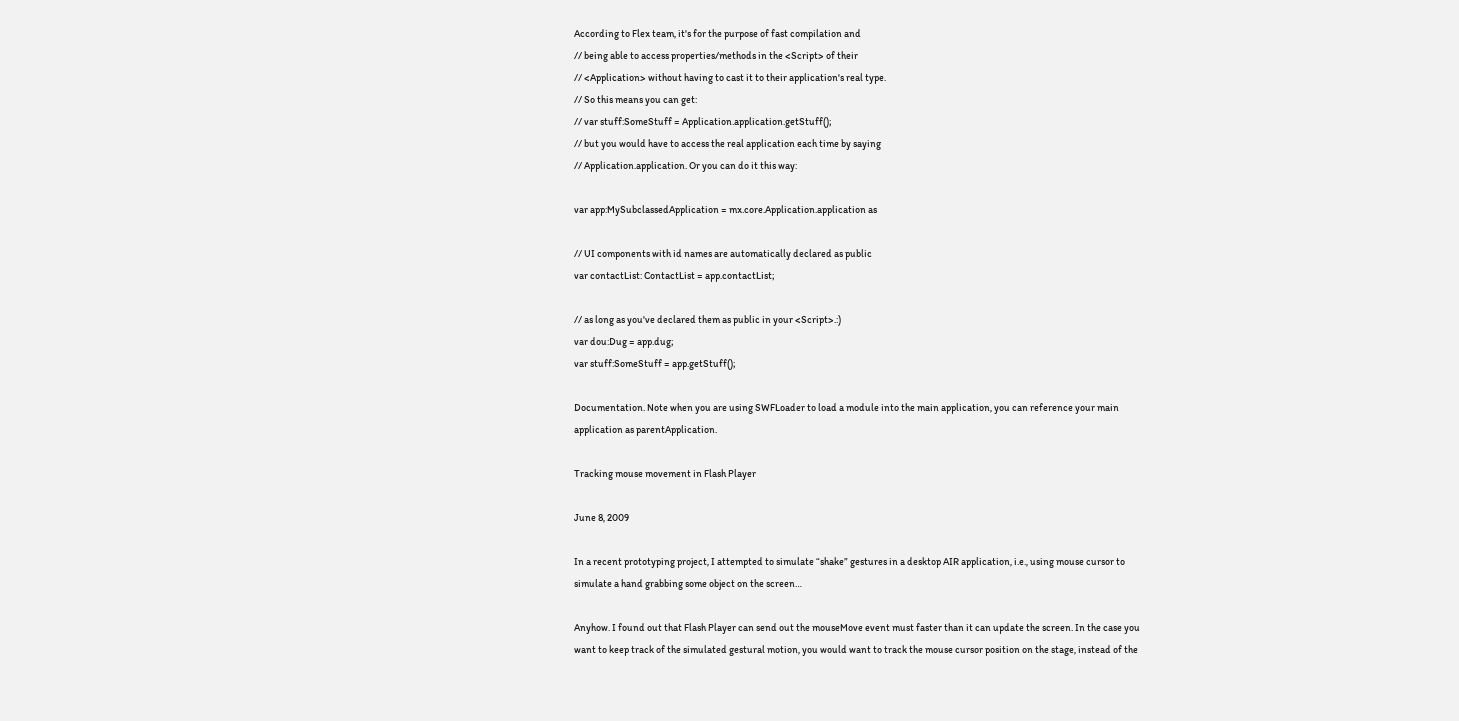According to Flex team, it's for the purpose of fast compilation and
// being able to access properties/methods in the <Script> of their
// <Application> without having to cast it to their application's real type.
// So this means you can get:
// var stuff:SomeStuff = Application.application.getStuff();
// but you would have to access the real application each time by saying
// Application.application. Or you can do it this way:

var app:MySubclassedApplication = mx.core.Application.application as

// UI components with id names are automatically declared as public
var contactList: ContactList = app.contactList;

// as long as you've declared them as public in your <Script>.:)
var dou:Dug = app.dug;
var stuff:SomeStuff = app.getStuff();

Documentation. Note when you are using SWFLoader to load a module into the main application, you can reference your main application as parentApplication.

Tracking mouse movement in Flash Player

June 8, 2009

In a recent prototyping project, I attempted to simulate “shake” gestures in a desktop AIR application, i.e., using mouse cursor to simulate a hand grabbing some object on the screen…

Anyhow. I found out that Flash Player can send out the mouseMove event must faster than it can update the screen. In the case you want to keep track of the simulated gestural motion, you would want to track the mouse cursor position on the stage, instead of the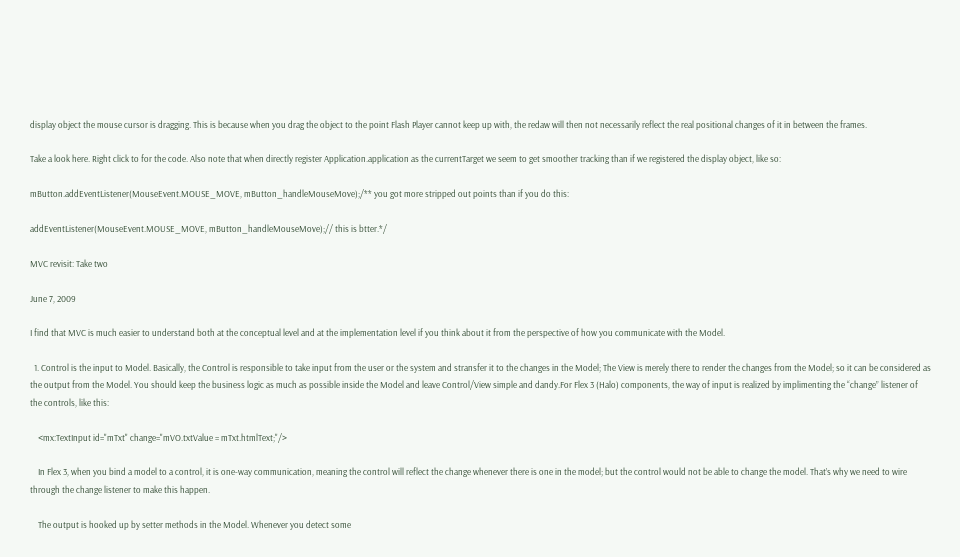display object the mouse cursor is dragging. This is because when you drag the object to the point Flash Player cannot keep up with, the redaw will then not necessarily reflect the real positional changes of it in between the frames.

Take a look here. Right click to for the code. Also note that when directly register Application.application as the currentTarget we seem to get smoother tracking than if we registered the display object, like so:

mButton.addEventListener(MouseEvent.MOUSE_MOVE, mButton_handleMouseMove);/** you got more stripped out points than if you do this:

addEventListener(MouseEvent.MOUSE_MOVE, mButton_handleMouseMove);// this is btter.*/

MVC revisit: Take two

June 7, 2009

I find that MVC is much easier to understand both at the conceptual level and at the implementation level if you think about it from the perspective of how you communicate with the Model.

  1. Control is the input to Model. Basically, the Control is responsible to take input from the user or the system and stransfer it to the changes in the Model; The View is merely there to render the changes from the Model; so it can be considered as the output from the Model. You should keep the business logic as much as possible inside the Model and leave Control/View simple and dandy.For Flex 3 (Halo) components, the way of input is realized by implimenting the “change” listener of the controls, like this:

    <mx:TextInput id="mTxt" change="mVO.txtValue = mTxt.htmlText;"/>

    In Flex 3, when you bind a model to a control, it is one-way communication, meaning the control will reflect the change whenever there is one in the model; but the control would not be able to change the model. That’s why we need to wire through the change listener to make this happen.

    The output is hooked up by setter methods in the Model. Whenever you detect some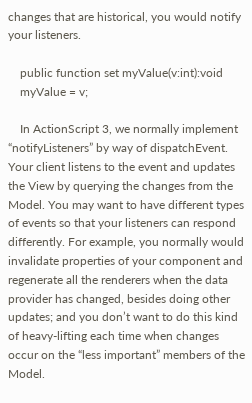changes that are historical, you would notify your listeners.

    public function set myValue(v:int):void
    myValue = v;

    In ActionScript 3, we normally implement “notifyListeners” by way of dispatchEvent. Your client listens to the event and updates the View by querying the changes from the Model. You may want to have different types of events so that your listeners can respond differently. For example, you normally would invalidate properties of your component and regenerate all the renderers when the data provider has changed, besides doing other updates; and you don’t want to do this kind of heavy-lifting each time when changes occur on the “less important” members of the Model.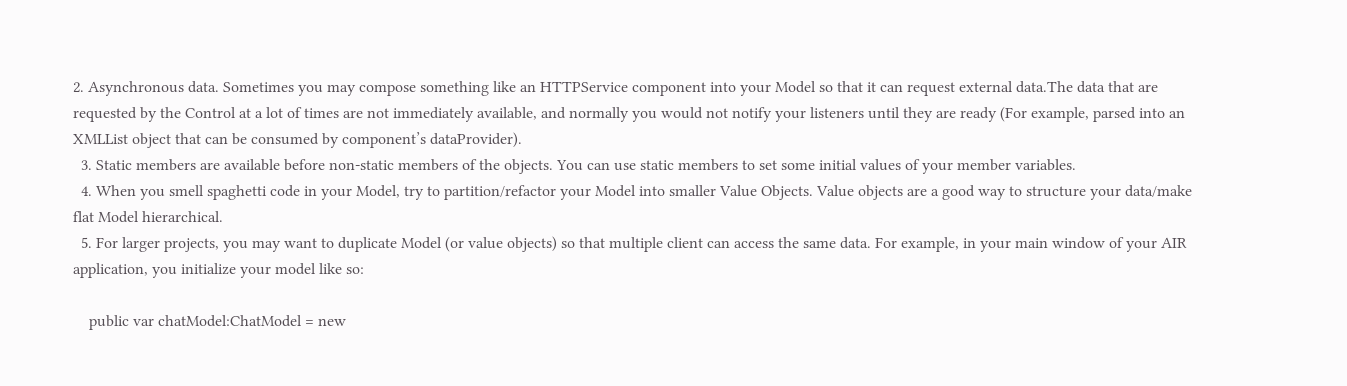2. Asynchronous data. Sometimes you may compose something like an HTTPService component into your Model so that it can request external data.The data that are requested by the Control at a lot of times are not immediately available, and normally you would not notify your listeners until they are ready (For example, parsed into an XMLList object that can be consumed by component’s dataProvider).
  3. Static members are available before non-static members of the objects. You can use static members to set some initial values of your member variables.
  4. When you smell spaghetti code in your Model, try to partition/refactor your Model into smaller Value Objects. Value objects are a good way to structure your data/make flat Model hierarchical.
  5. For larger projects, you may want to duplicate Model (or value objects) so that multiple client can access the same data. For example, in your main window of your AIR application, you initialize your model like so:

    public var chatModel:ChatModel = new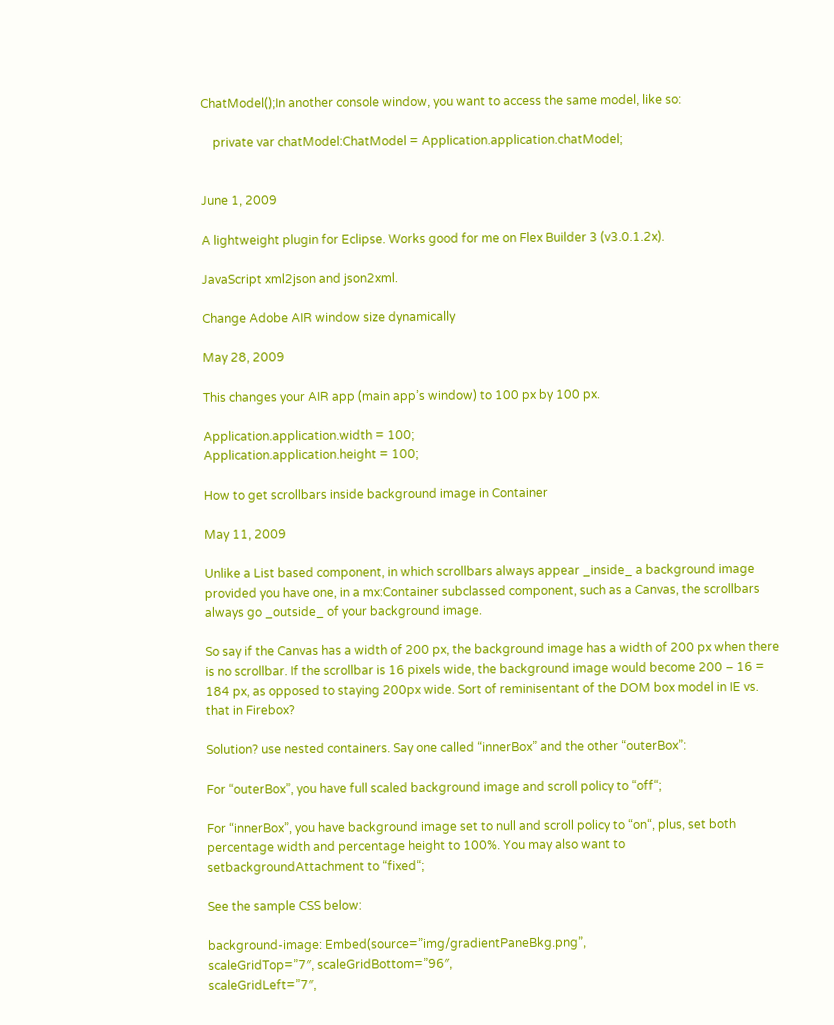ChatModel();In another console window, you want to access the same model, like so:

    private var chatModel:ChatModel = Application.application.chatModel;


June 1, 2009

A lightweight plugin for Eclipse. Works good for me on Flex Builder 3 (v3.0.1.2x).

JavaScript xml2json and json2xml.

Change Adobe AIR window size dynamically

May 28, 2009

This changes your AIR app (main app’s window) to 100 px by 100 px.

Application.application.width = 100;
Application.application.height = 100;

How to get scrollbars inside background image in Container

May 11, 2009

Unlike a List based component, in which scrollbars always appear _inside_ a background image provided you have one, in a mx:Container subclassed component, such as a Canvas, the scrollbars always go _outside_ of your background image.

So say if the Canvas has a width of 200 px, the background image has a width of 200 px when there is no scrollbar. If the scrollbar is 16 pixels wide, the background image would become 200 – 16 = 184 px, as opposed to staying 200px wide. Sort of reminisentant of the DOM box model in IE vs. that in Firebox?

Solution? use nested containers. Say one called “innerBox” and the other “outerBox”:

For “outerBox”, you have full scaled background image and scroll policy to “off“;

For “innerBox”, you have background image set to null and scroll policy to “on“, plus, set both percentage width and percentage height to 100%. You may also want to setbackgroundAttachment to “fixed“;

See the sample CSS below:

background-image: Embed(source=”img/gradientPaneBkg.png”,
scaleGridTop=”7″, scaleGridBottom=”96″,
scaleGridLeft=”7″,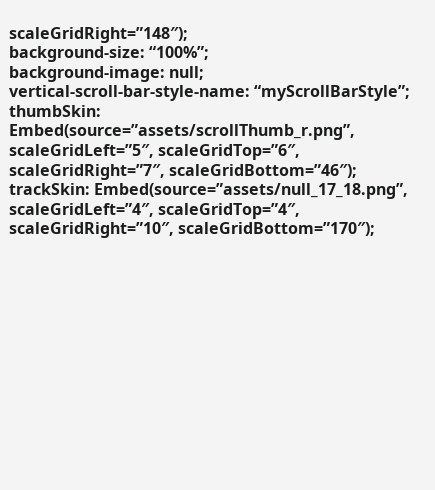scaleGridRight=”148″);
background-size: “100%”;
background-image: null;
vertical-scroll-bar-style-name: “myScrollBarStyle”;
thumbSkin: Embed(source=”assets/scrollThumb_r.png”,
scaleGridLeft=”5″, scaleGridTop=”6″,
scaleGridRight=”7″, scaleGridBottom=”46″);
trackSkin: Embed(source=”assets/null_17_18.png”,
scaleGridLeft=”4″, scaleGridTop=”4″, scaleGridRight=”10″, scaleGridBottom=”170″);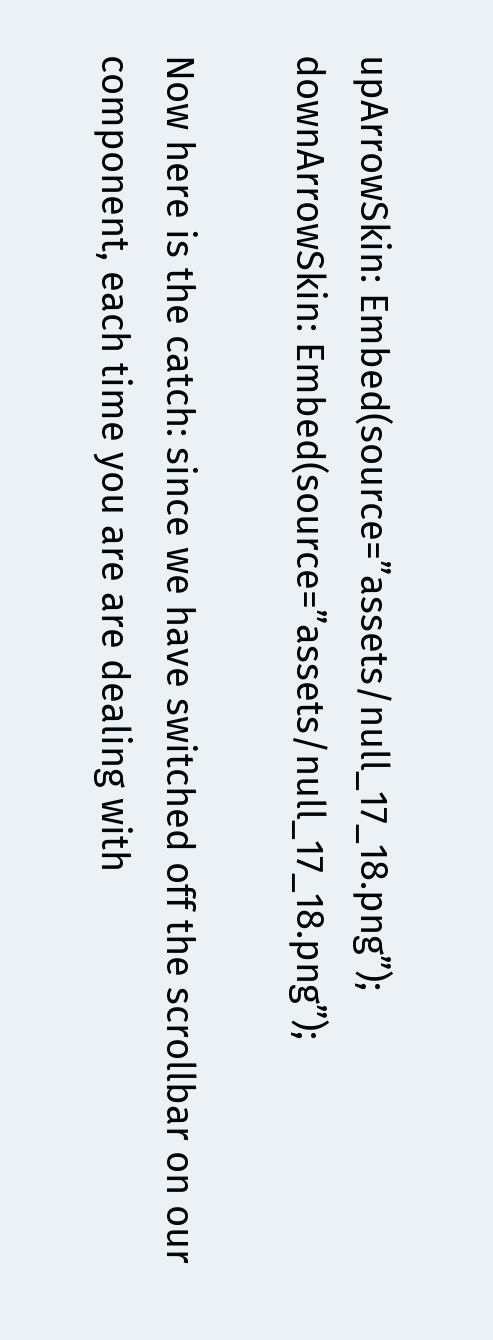upArrowSkin: Embed(source=”assets/null_17_18.png”);
downArrowSkin: Embed(source=”assets/null_17_18.png”);

Now here is the catch: since we have switched off the scrollbar on our component, each time you are are dealing with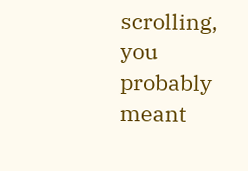scrolling, you probably meant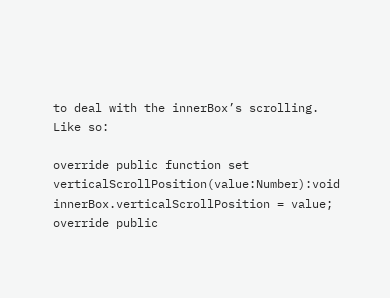to deal with the innerBox’s scrolling. Like so:

override public function set verticalScrollPosition(value:Number):void
innerBox.verticalScrollPosition = value;
override public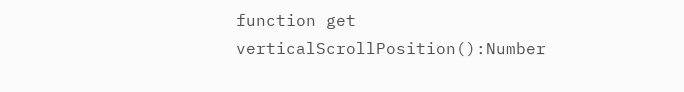function get verticalScrollPosition():Number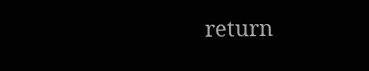return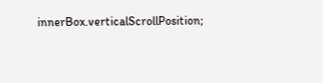innerBox.verticalScrollPosition;